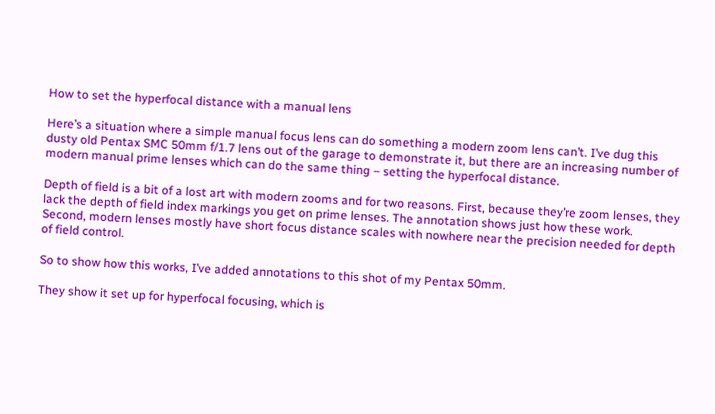How to set the hyperfocal distance with a manual lens

Here’s a situation where a simple manual focus lens can do something a modern zoom lens can’t. I’ve dug this dusty old Pentax SMC 50mm f/1.7 lens out of the garage to demonstrate it, but there are an increasing number of modern manual prime lenses which can do the same thing – setting the hyperfocal distance.

Depth of field is a bit of a lost art with modern zooms and for two reasons. First, because they’re zoom lenses, they lack the depth of field index markings you get on prime lenses. The annotation shows just how these work. Second, modern lenses mostly have short focus distance scales with nowhere near the precision needed for depth of field control.

So to show how this works, I’ve added annotations to this shot of my Pentax 50mm.

They show it set up for hyperfocal focusing, which is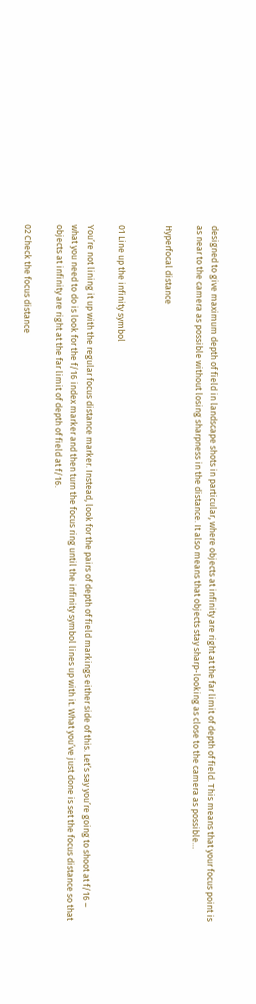designed to give maximum depth of field in landscape shots in particular, where objects at infinity are right at the far limit of depth of field. This means that your focus point is as near to the camera as possible without losing sharpness in the distance. It also means that objects stay sharp-looking as close to the camera as possible…

Hyperfocal distance


01 Line up the infinity symbol

You’re not lining it up with the regular focus distance marker. Instead, look for the pairs of depth of field markings either side of this. Let’s say you’re going to shoot at f/16 – what you need to do is look for the f/16 index marker and then turn the focus ring until the infinity symbol lines up with it. What you’ve just done is set the focus distance so that objects at infinity are right at the far limit of depth of field at f/16.

02 Check the focus distance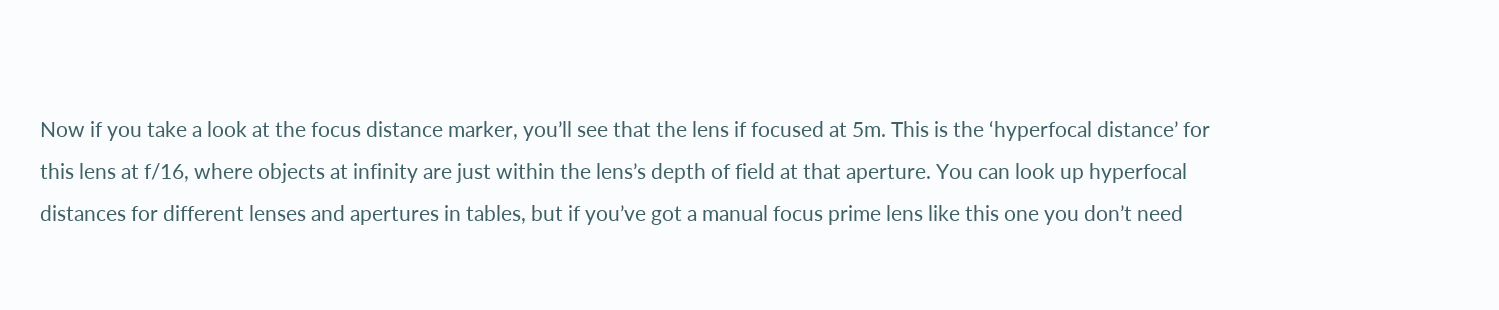Now if you take a look at the focus distance marker, you’ll see that the lens if focused at 5m. This is the ‘hyperfocal distance’ for this lens at f/16, where objects at infinity are just within the lens’s depth of field at that aperture. You can look up hyperfocal distances for different lenses and apertures in tables, but if you’ve got a manual focus prime lens like this one you don’t need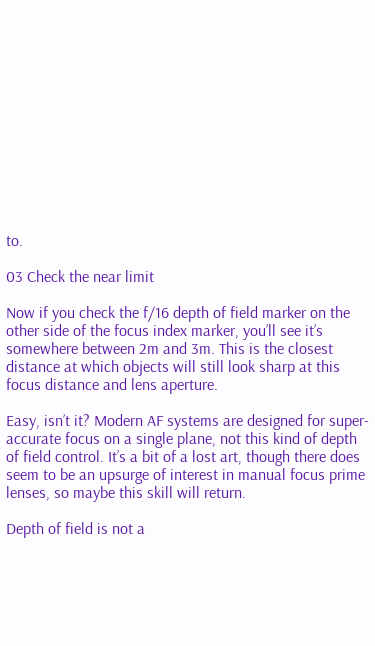to.

03 Check the near limit

Now if you check the f/16 depth of field marker on the other side of the focus index marker, you’ll see it’s somewhere between 2m and 3m. This is the closest distance at which objects will still look sharp at this focus distance and lens aperture.

Easy, isn’t it? Modern AF systems are designed for super-accurate focus on a single plane, not this kind of depth of field control. It’s a bit of a lost art, though there does seem to be an upsurge of interest in manual focus prime lenses, so maybe this skill will return.

Depth of field is not a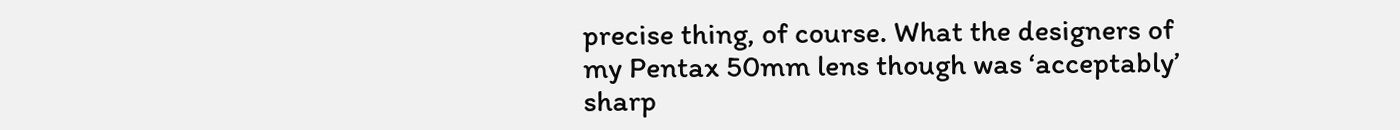precise thing, of course. What the designers of my Pentax 50mm lens though was ‘acceptably’ sharp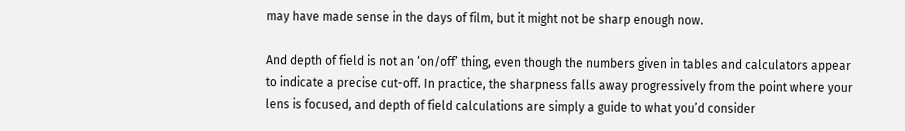may have made sense in the days of film, but it might not be sharp enough now.

And depth of field is not an ‘on/off’ thing, even though the numbers given in tables and calculators appear to indicate a precise cut-off. In practice, the sharpness falls away progressively from the point where your lens is focused, and depth of field calculations are simply a guide to what you’d consider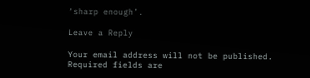‘sharp enough’.

Leave a Reply

Your email address will not be published. Required fields are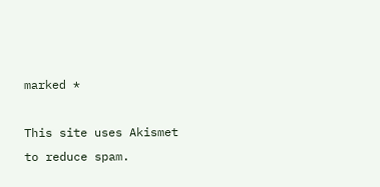marked *

This site uses Akismet to reduce spam.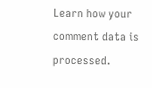Learn how your comment data is processed.